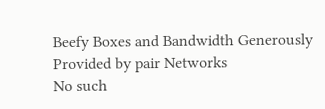Beefy Boxes and Bandwidth Generously Provided by pair Networks
No such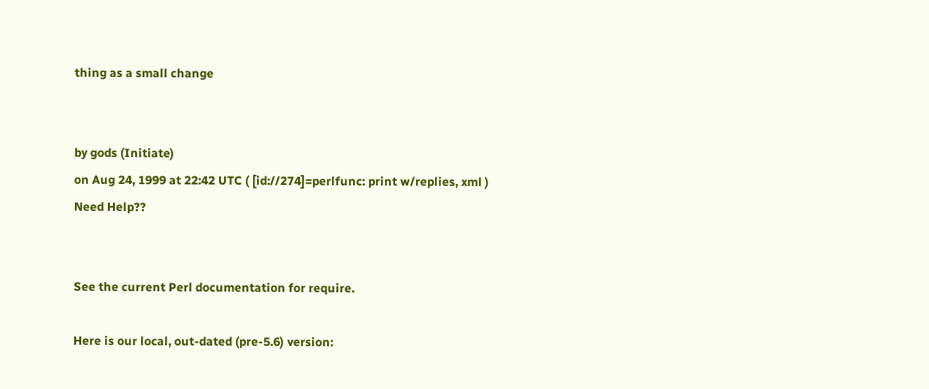thing as a small change


by gods (Initiate)
on Aug 24, 1999 at 22:42 UTC ( [id://274]=perlfunc: print w/replies, xml ) Need Help??


See the current Perl documentation for require.

Here is our local, out-dated (pre-5.6) version: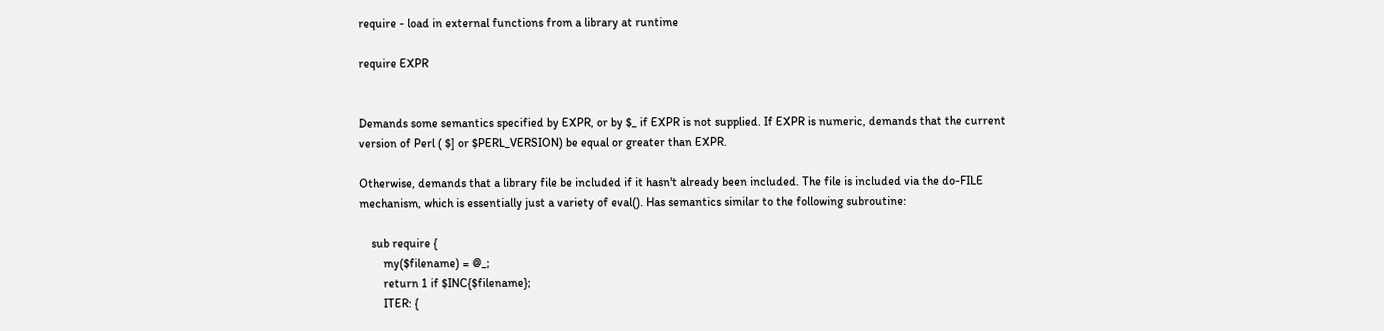require - load in external functions from a library at runtime

require EXPR


Demands some semantics specified by EXPR, or by $_ if EXPR is not supplied. If EXPR is numeric, demands that the current version of Perl ( $] or $PERL_VERSION) be equal or greater than EXPR.

Otherwise, demands that a library file be included if it hasn't already been included. The file is included via the do-FILE mechanism, which is essentially just a variety of eval(). Has semantics similar to the following subroutine:

    sub require {
        my($filename) = @_;
        return 1 if $INC{$filename};
        ITER: {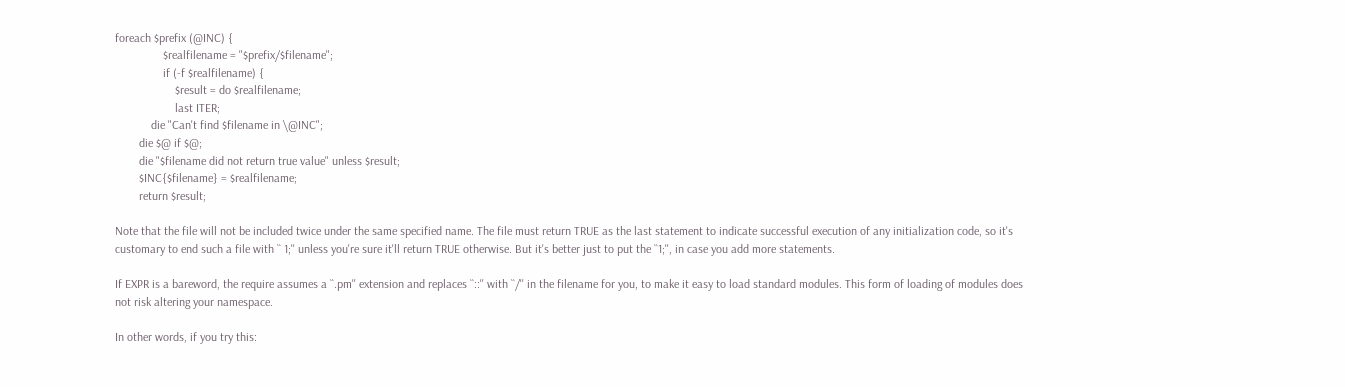foreach $prefix (@INC) {
                $realfilename = "$prefix/$filename";
                if (-f $realfilename) {
                    $result = do $realfilename;
                    last ITER;
            die "Can't find $filename in \@INC";
        die $@ if $@;
        die "$filename did not return true value" unless $result;
        $INC{$filename} = $realfilename;
        return $result;

Note that the file will not be included twice under the same specified name. The file must return TRUE as the last statement to indicate successful execution of any initialization code, so it's customary to end such a file with `` 1;'' unless you're sure it'll return TRUE otherwise. But it's better just to put the ``1;'', in case you add more statements.

If EXPR is a bareword, the require assumes a ``.pm'' extension and replaces ``::'' with ``/'' in the filename for you, to make it easy to load standard modules. This form of loading of modules does not risk altering your namespace.

In other words, if you try this: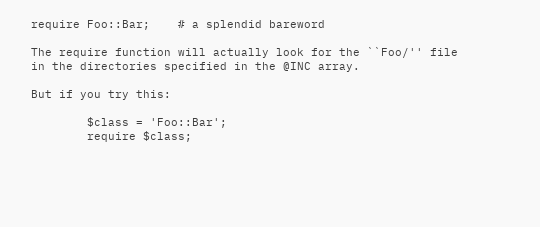require Foo::Bar;    # a splendid bareword

The require function will actually look for the ``Foo/'' file in the directories specified in the @INC array.

But if you try this:

        $class = 'Foo::Bar';
        require $class;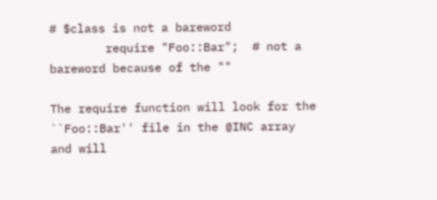# $class is not a bareword
        require "Foo::Bar";  # not a bareword because of the ""

The require function will look for the ``Foo::Bar'' file in the @INC array and will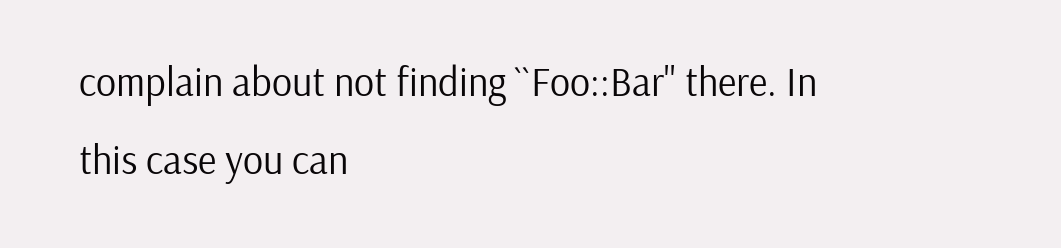complain about not finding ``Foo::Bar'' there. In this case you can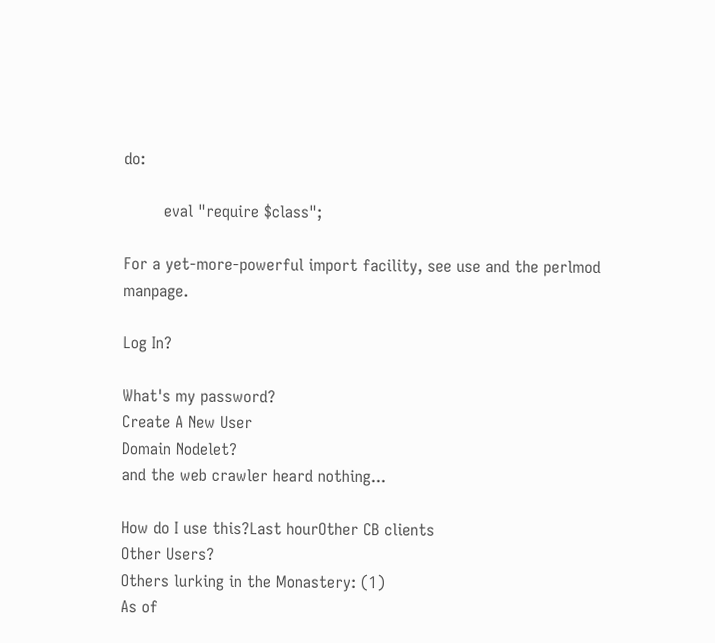do:

        eval "require $class";

For a yet-more-powerful import facility, see use and the perlmod manpage.

Log In?

What's my password?
Create A New User
Domain Nodelet?
and the web crawler heard nothing...

How do I use this?Last hourOther CB clients
Other Users?
Others lurking in the Monastery: (1)
As of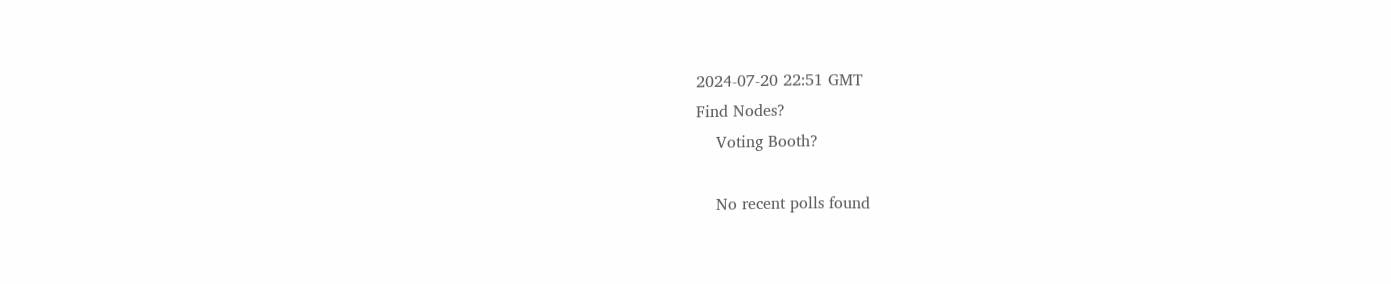2024-07-20 22:51 GMT
Find Nodes?
    Voting Booth?

    No recent polls found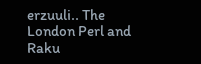erzuuli‥ The London Perl and Raku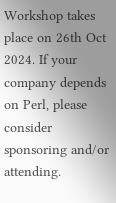Workshop takes place on 26th Oct 2024. If your company depends on Perl, please consider sponsoring and/or attending.